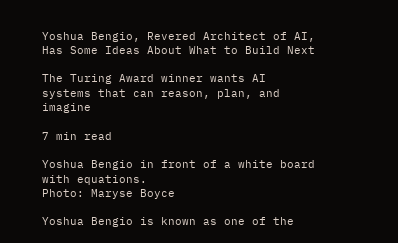Yoshua Bengio, Revered Architect of AI, Has Some Ideas About What to Build Next

The Turing Award winner wants AI systems that can reason, plan, and imagine

7 min read

Yoshua Bengio in front of a white board with equations.
Photo: Maryse Boyce

Yoshua Bengio is known as one of the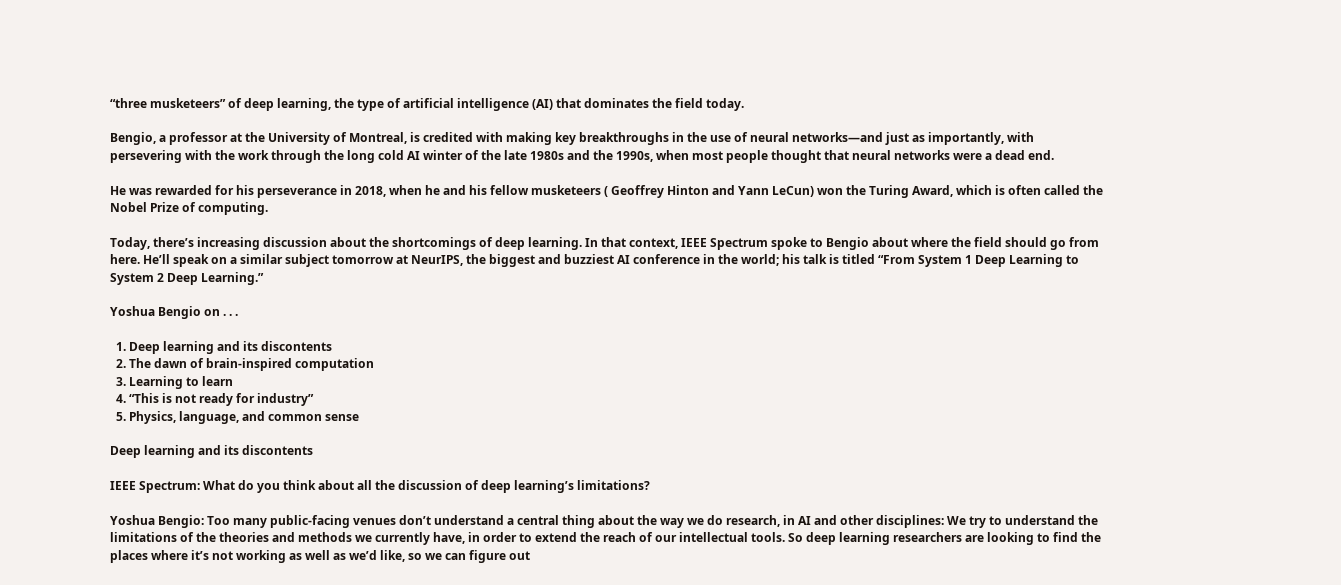“three musketeers” of deep learning, the type of artificial intelligence (AI) that dominates the field today.

Bengio, a professor at the University of Montreal, is credited with making key breakthroughs in the use of neural networks—and just as importantly, with persevering with the work through the long cold AI winter of the late 1980s and the 1990s, when most people thought that neural networks were a dead end.

He was rewarded for his perseverance in 2018, when he and his fellow musketeers ( Geoffrey Hinton and Yann LeCun) won the Turing Award, which is often called the Nobel Prize of computing.

Today, there’s increasing discussion about the shortcomings of deep learning. In that context, IEEE Spectrum spoke to Bengio about where the field should go from here. He’ll speak on a similar subject tomorrow at NeurIPS, the biggest and buzziest AI conference in the world; his talk is titled “From System 1 Deep Learning to System 2 Deep Learning.”

Yoshua Bengio on . . .

  1. Deep learning and its discontents
  2. The dawn of brain-inspired computation
  3. Learning to learn
  4. “This is not ready for industry”
  5. Physics, language, and common sense

Deep learning and its discontents

IEEE Spectrum: What do you think about all the discussion of deep learning’s limitations?

Yoshua Bengio: Too many public-facing venues don’t understand a central thing about the way we do research, in AI and other disciplines: We try to understand the limitations of the theories and methods we currently have, in order to extend the reach of our intellectual tools. So deep learning researchers are looking to find the places where it’s not working as well as we’d like, so we can figure out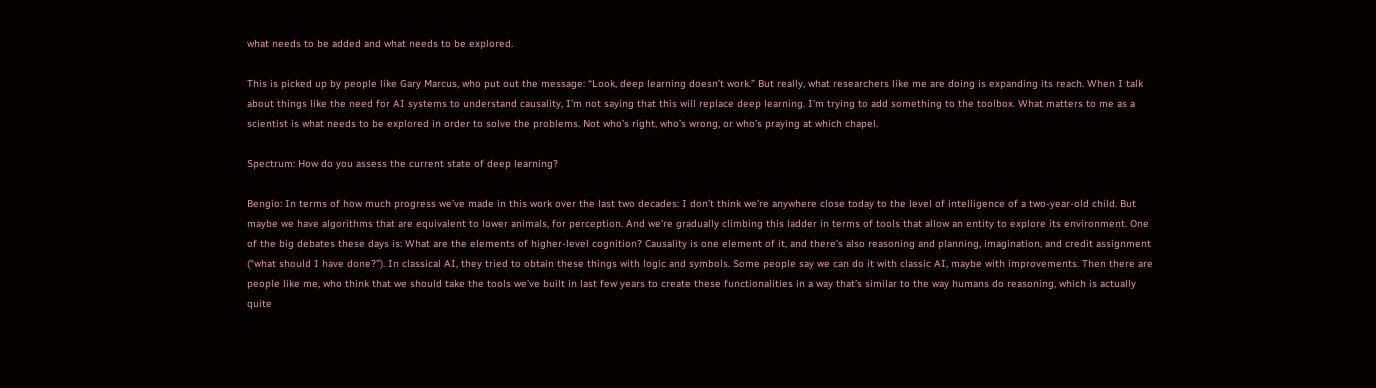what needs to be added and what needs to be explored.

This is picked up by people like Gary Marcus, who put out the message: “Look, deep learning doesn’t work.” But really, what researchers like me are doing is expanding its reach. When I talk about things like the need for AI systems to understand causality, I’m not saying that this will replace deep learning. I’m trying to add something to the toolbox. What matters to me as a scientist is what needs to be explored in order to solve the problems. Not who’s right, who’s wrong, or who’s praying at which chapel.

Spectrum: How do you assess the current state of deep learning?

Bengio: In terms of how much progress we’ve made in this work over the last two decades: I don’t think we’re anywhere close today to the level of intelligence of a two-year-old child. But maybe we have algorithms that are equivalent to lower animals, for perception. And we’re gradually climbing this ladder in terms of tools that allow an entity to explore its environment. One of the big debates these days is: What are the elements of higher-level cognition? Causality is one element of it, and there’s also reasoning and planning, imagination, and credit assignment (“what should I have done?”). In classical AI, they tried to obtain these things with logic and symbols. Some people say we can do it with classic AI, maybe with improvements. Then there are people like me, who think that we should take the tools we’ve built in last few years to create these functionalities in a way that’s similar to the way humans do reasoning, which is actually quite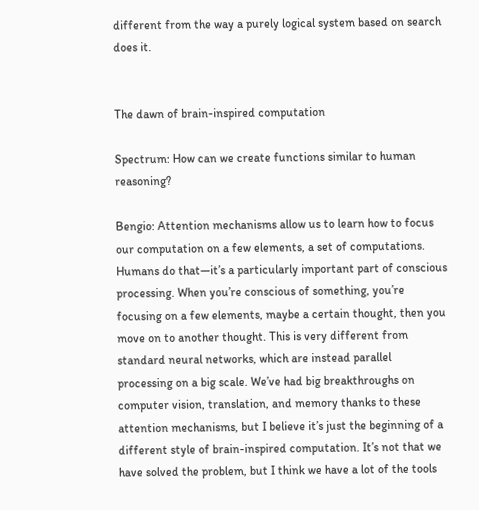different from the way a purely logical system based on search does it.


The dawn of brain-inspired computation

Spectrum: How can we create functions similar to human reasoning?

Bengio: Attention mechanisms allow us to learn how to focus our computation on a few elements, a set of computations. Humans do that—it’s a particularly important part of conscious processing. When you’re conscious of something, you’re focusing on a few elements, maybe a certain thought, then you move on to another thought. This is very different from standard neural networks, which are instead parallel processing on a big scale. We’ve had big breakthroughs on computer vision, translation, and memory thanks to these attention mechanisms, but I believe it’s just the beginning of a different style of brain-inspired computation. It’s not that we have solved the problem, but I think we have a lot of the tools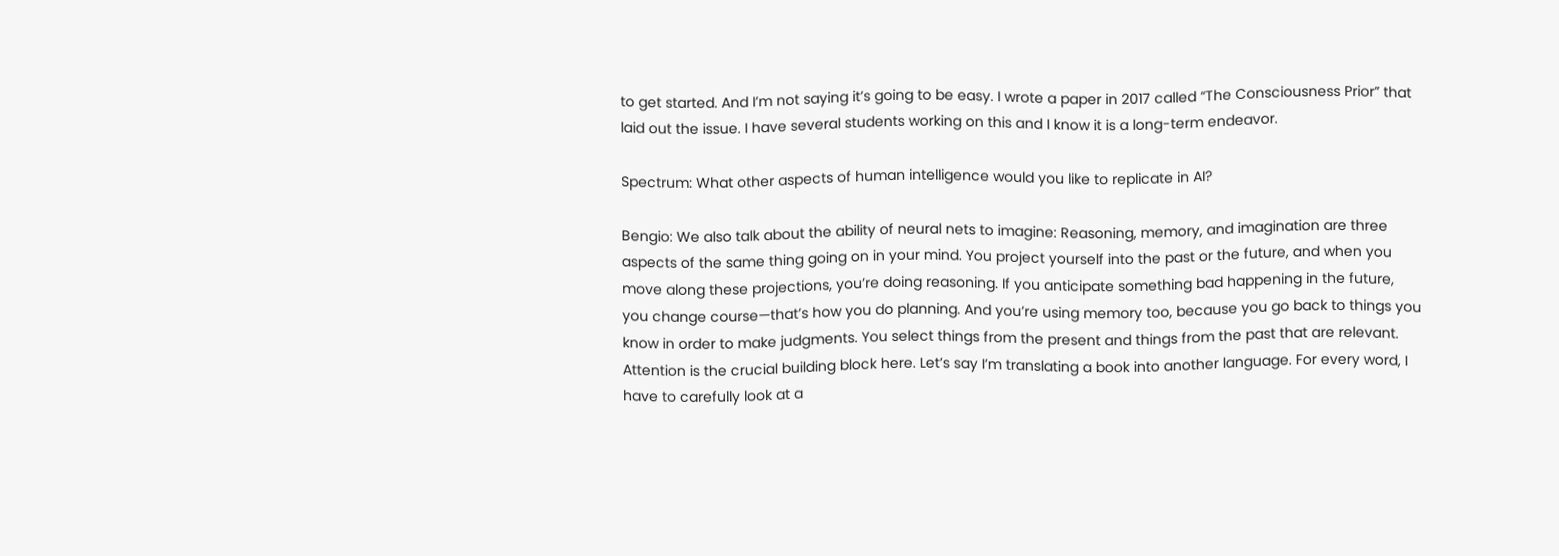to get started. And I’m not saying it’s going to be easy. I wrote a paper in 2017 called “The Consciousness Prior” that laid out the issue. I have several students working on this and I know it is a long-term endeavor.

Spectrum: What other aspects of human intelligence would you like to replicate in AI?

Bengio: We also talk about the ability of neural nets to imagine: Reasoning, memory, and imagination are three aspects of the same thing going on in your mind. You project yourself into the past or the future, and when you move along these projections, you’re doing reasoning. If you anticipate something bad happening in the future, you change course—that’s how you do planning. And you’re using memory too, because you go back to things you know in order to make judgments. You select things from the present and things from the past that are relevant. Attention is the crucial building block here. Let’s say I’m translating a book into another language. For every word, I have to carefully look at a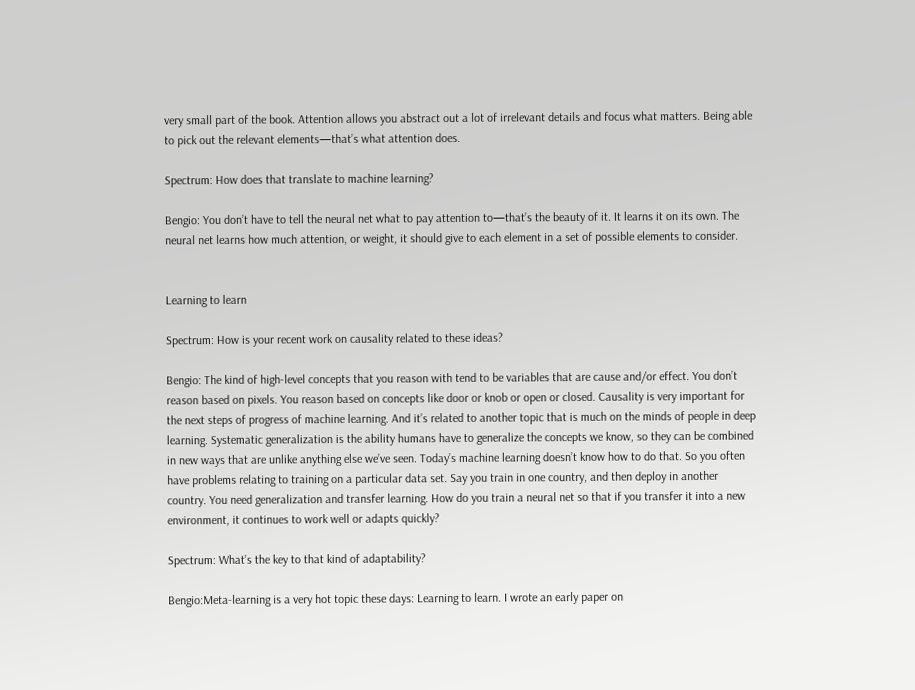very small part of the book. Attention allows you abstract out a lot of irrelevant details and focus what matters. Being able to pick out the relevant elements—that’s what attention does.

Spectrum: How does that translate to machine learning?

Bengio: You don’t have to tell the neural net what to pay attention to—that’s the beauty of it. It learns it on its own. The neural net learns how much attention, or weight, it should give to each element in a set of possible elements to consider.


Learning to learn

Spectrum: How is your recent work on causality related to these ideas?

Bengio: The kind of high-level concepts that you reason with tend to be variables that are cause and/or effect. You don’t reason based on pixels. You reason based on concepts like door or knob or open or closed. Causality is very important for the next steps of progress of machine learning. And it’s related to another topic that is much on the minds of people in deep learning. Systematic generalization is the ability humans have to generalize the concepts we know, so they can be combined in new ways that are unlike anything else we’ve seen. Today’s machine learning doesn’t know how to do that. So you often have problems relating to training on a particular data set. Say you train in one country, and then deploy in another country. You need generalization and transfer learning. How do you train a neural net so that if you transfer it into a new environment, it continues to work well or adapts quickly?

Spectrum: What’s the key to that kind of adaptability?

Bengio:Meta-learning is a very hot topic these days: Learning to learn. I wrote an early paper on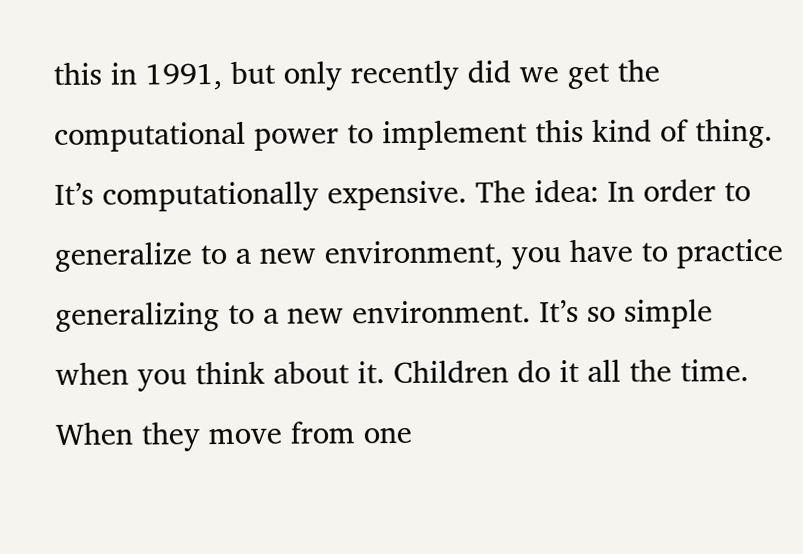this in 1991, but only recently did we get the computational power to implement this kind of thing. It’s computationally expensive. The idea: In order to generalize to a new environment, you have to practice generalizing to a new environment. It’s so simple when you think about it. Children do it all the time. When they move from one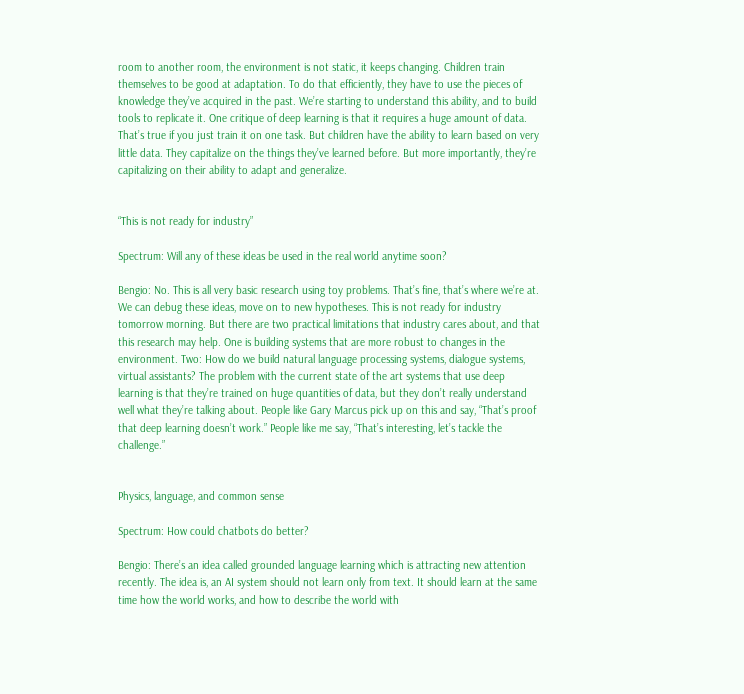room to another room, the environment is not static, it keeps changing. Children train themselves to be good at adaptation. To do that efficiently, they have to use the pieces of knowledge they’ve acquired in the past. We’re starting to understand this ability, and to build tools to replicate it. One critique of deep learning is that it requires a huge amount of data. That’s true if you just train it on one task. But children have the ability to learn based on very little data. They capitalize on the things they’ve learned before. But more importantly, they’re capitalizing on their ability to adapt and generalize.


“This is not ready for industry”

Spectrum: Will any of these ideas be used in the real world anytime soon?

Bengio: No. This is all very basic research using toy problems. That’s fine, that’s where we’re at. We can debug these ideas, move on to new hypotheses. This is not ready for industry tomorrow morning. But there are two practical limitations that industry cares about, and that this research may help. One is building systems that are more robust to changes in the environment. Two: How do we build natural language processing systems, dialogue systems, virtual assistants? The problem with the current state of the art systems that use deep learning is that they’re trained on huge quantities of data, but they don’t really understand well what they’re talking about. People like Gary Marcus pick up on this and say, “That’s proof that deep learning doesn’t work.” People like me say, “That’s interesting, let’s tackle the challenge.”


Physics, language, and common sense

Spectrum: How could chatbots do better?

Bengio: There’s an idea called grounded language learning which is attracting new attention recently. The idea is, an AI system should not learn only from text. It should learn at the same time how the world works, and how to describe the world with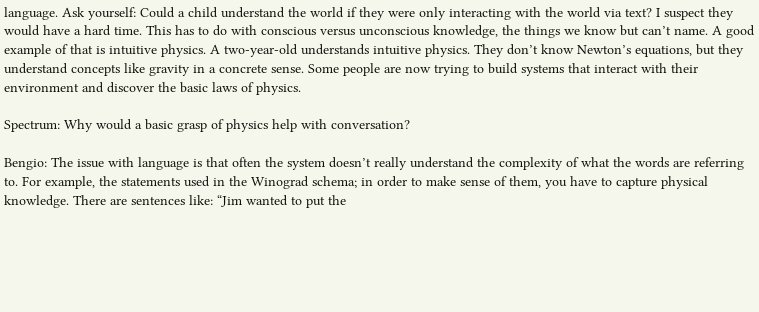language. Ask yourself: Could a child understand the world if they were only interacting with the world via text? I suspect they would have a hard time. This has to do with conscious versus unconscious knowledge, the things we know but can’t name. A good example of that is intuitive physics. A two-year-old understands intuitive physics. They don’t know Newton’s equations, but they understand concepts like gravity in a concrete sense. Some people are now trying to build systems that interact with their environment and discover the basic laws of physics.

Spectrum: Why would a basic grasp of physics help with conversation?

Bengio: The issue with language is that often the system doesn’t really understand the complexity of what the words are referring to. For example, the statements used in the Winograd schema; in order to make sense of them, you have to capture physical knowledge. There are sentences like: “Jim wanted to put the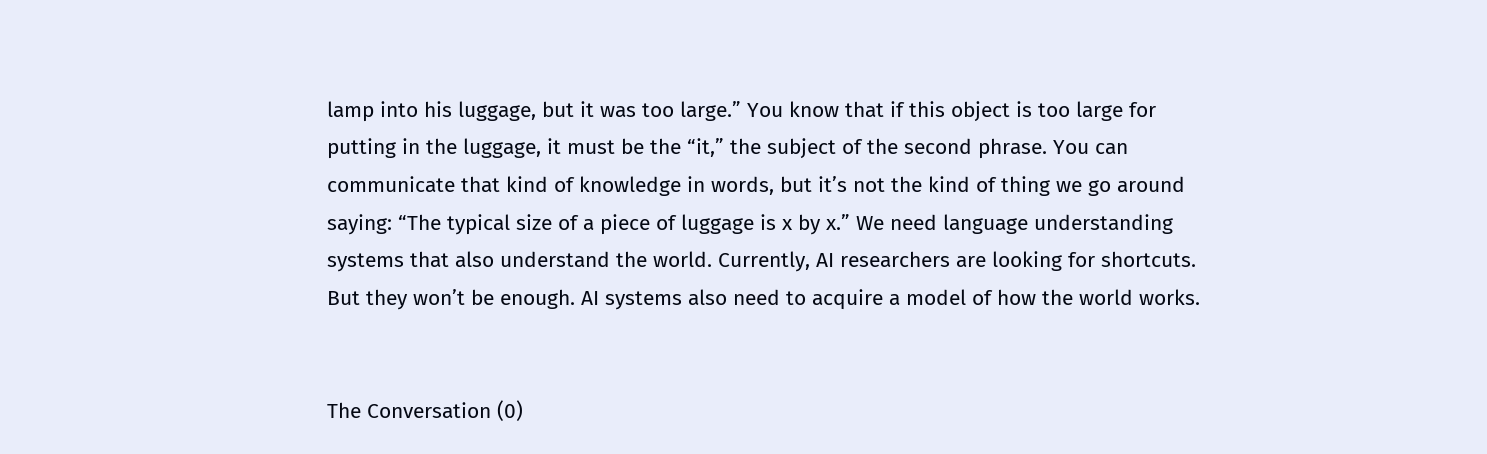lamp into his luggage, but it was too large.” You know that if this object is too large for putting in the luggage, it must be the “it,” the subject of the second phrase. You can communicate that kind of knowledge in words, but it’s not the kind of thing we go around saying: “The typical size of a piece of luggage is x by x.” We need language understanding systems that also understand the world. Currently, AI researchers are looking for shortcuts. But they won’t be enough. AI systems also need to acquire a model of how the world works.


The Conversation (0)